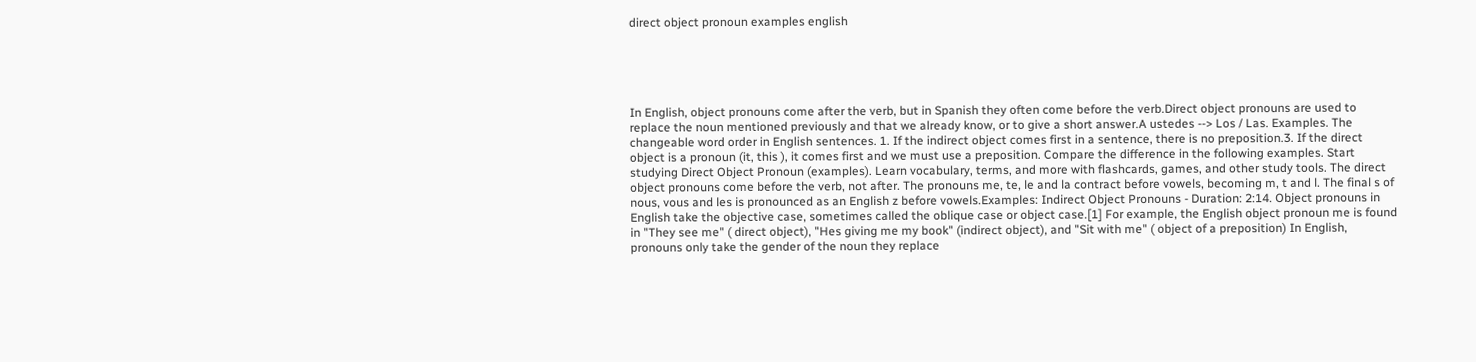direct object pronoun examples english





In English, object pronouns come after the verb, but in Spanish they often come before the verb.Direct object pronouns are used to replace the noun mentioned previously and that we already know, or to give a short answer.A ustedes --> Los / Las. Examples. The changeable word order in English sentences. 1. If the indirect object comes first in a sentence, there is no preposition.3. If the direct object is a pronoun (it, this ), it comes first and we must use a preposition. Compare the difference in the following examples. Start studying Direct Object Pronoun (examples). Learn vocabulary, terms, and more with flashcards, games, and other study tools. The direct object pronouns come before the verb, not after. The pronouns me, te, le and la contract before vowels, becoming m, t and l. The final s of nous, vous and les is pronounced as an English z before vowels.Examples: Indirect Object Pronouns - Duration: 2:14. Object pronouns in English take the objective case, sometimes called the oblique case or object case.[1] For example, the English object pronoun me is found in "They see me" ( direct object), "Hes giving me my book" (indirect object), and "Sit with me" ( object of a preposition) In English, pronouns only take the gender of the noun they replace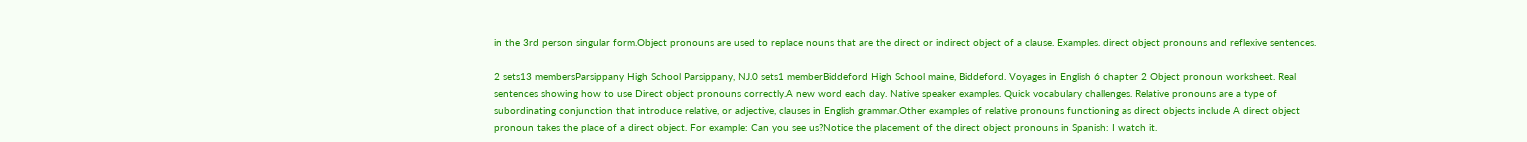in the 3rd person singular form.Object pronouns are used to replace nouns that are the direct or indirect object of a clause. Examples. direct object pronouns and reflexive sentences.

2 sets13 membersParsippany High School Parsippany, NJ.0 sets1 memberBiddeford High School maine, Biddeford. Voyages in English 6 chapter 2 Object pronoun worksheet. Real sentences showing how to use Direct object pronouns correctly.A new word each day. Native speaker examples. Quick vocabulary challenges. Relative pronouns are a type of subordinating conjunction that introduce relative, or adjective, clauses in English grammar.Other examples of relative pronouns functioning as direct objects include A direct object pronoun takes the place of a direct object. For example: Can you see us?Notice the placement of the direct object pronouns in Spanish: I watch it.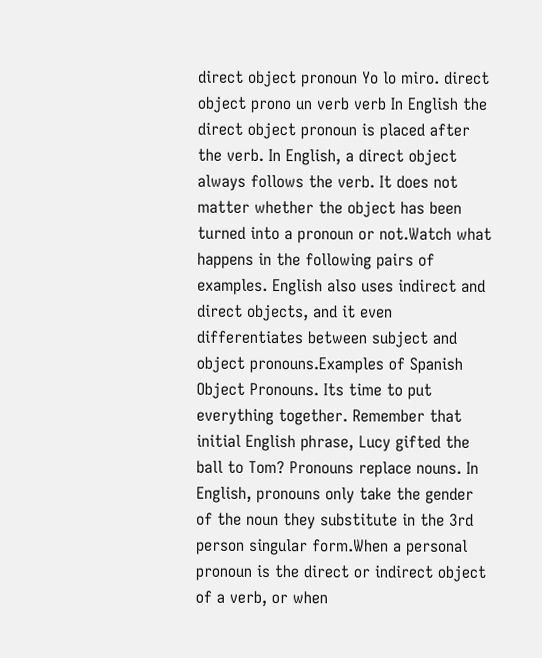direct object pronoun Yo lo miro. direct object prono un verb verb In English the direct object pronoun is placed after the verb. In English, a direct object always follows the verb. It does not matter whether the object has been turned into a pronoun or not.Watch what happens in the following pairs of examples. English also uses indirect and direct objects, and it even differentiates between subject and object pronouns.Examples of Spanish Object Pronouns. Its time to put everything together. Remember that initial English phrase, Lucy gifted the ball to Tom? Pronouns replace nouns. In English, pronouns only take the gender of the noun they substitute in the 3rd person singular form.When a personal pronoun is the direct or indirect object of a verb, or when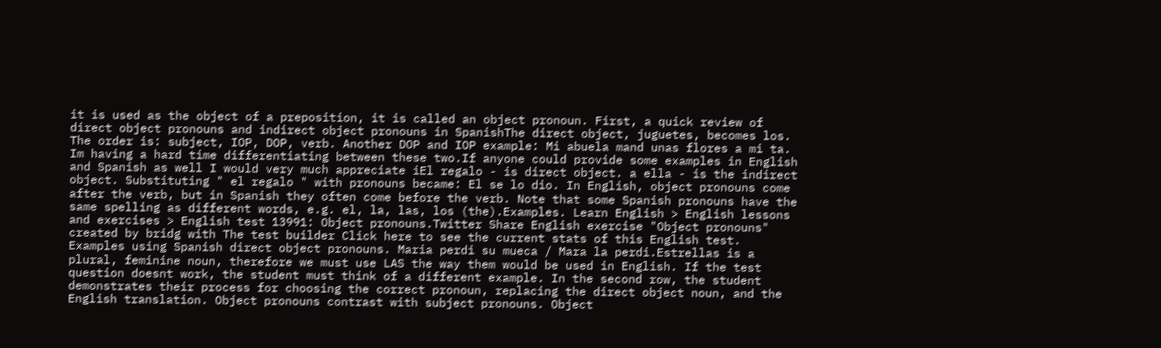it is used as the object of a preposition, it is called an object pronoun. First, a quick review of direct object pronouns and indirect object pronouns in SpanishThe direct object, juguetes, becomes los. The order is: subject, IOP, DOP, verb. Another DOP and IOP example: Mi abuela mand unas flores a mi ta. Im having a hard time differentiating between these two.If anyone could provide some examples in English and Spanish as well I would very much appreciate iEl regalo - is direct object. a ella - is the indirect object. Substituting " el regalo " with pronouns became: El se lo dio. In English, object pronouns come after the verb, but in Spanish they often come before the verb. Note that some Spanish pronouns have the same spelling as different words, e.g. el, la, las, los (the).Examples. Learn English > English lessons and exercises > English test 13991: Object pronouns.Twitter Share English exercise "Object pronouns" created by bridg with The test builder Click here to see the current stats of this English test. Examples using Spanish direct object pronouns. Maria perdi su mueca / Mara la perdi.Estrellas is a plural, feminine noun, therefore we must use LAS the way them would be used in English. If the test question doesnt work, the student must think of a different example. In the second row, the student demonstrates their process for choosing the correct pronoun, replacing the direct object noun, and the English translation. Object pronouns contrast with subject pronouns. Object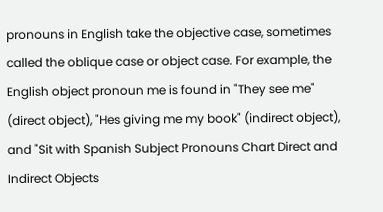pronouns in English take the objective case, sometimes called the oblique case or object case. For example, the English object pronoun me is found in "They see me" (direct object), "Hes giving me my book" (indirect object), and "Sit with Spanish Subject Pronouns Chart Direct and Indirect Objects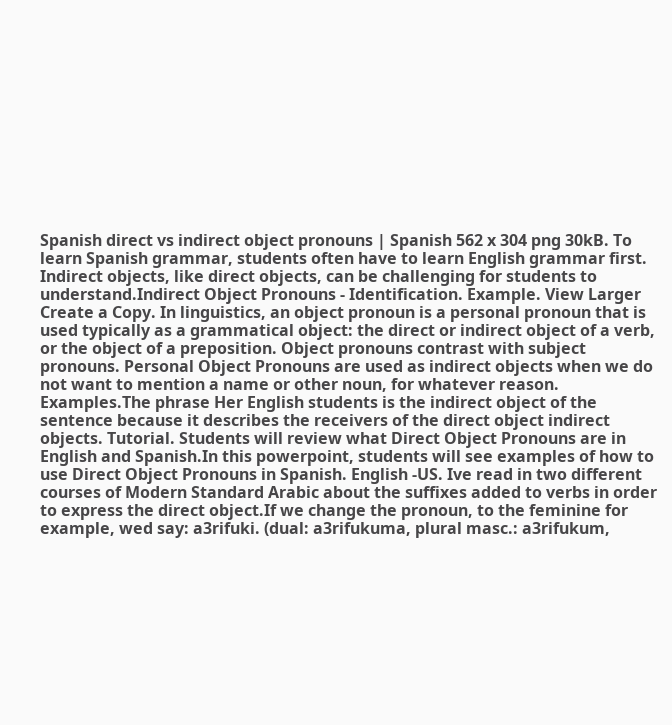Spanish direct vs indirect object pronouns | Spanish 562 x 304 png 30kB. To learn Spanish grammar, students often have to learn English grammar first. Indirect objects, like direct objects, can be challenging for students to understand.Indirect Object Pronouns - Identification. Example. View Larger Create a Copy. In linguistics, an object pronoun is a personal pronoun that is used typically as a grammatical object: the direct or indirect object of a verb, or the object of a preposition. Object pronouns contrast with subject pronouns. Personal Object Pronouns are used as indirect objects when we do not want to mention a name or other noun, for whatever reason. Examples.The phrase Her English students is the indirect object of the sentence because it describes the receivers of the direct object indirect objects. Tutorial. Students will review what Direct Object Pronouns are in English and Spanish.In this powerpoint, students will see examples of how to use Direct Object Pronouns in Spanish. English -US. Ive read in two different courses of Modern Standard Arabic about the suffixes added to verbs in order to express the direct object.If we change the pronoun, to the feminine for example, wed say: a3rifuki. (dual: a3rifukuma, plural masc.: a3rifukum,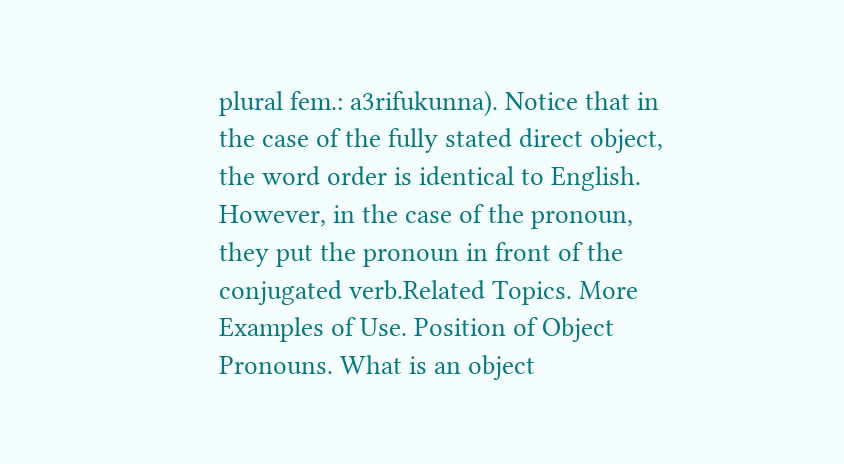plural fem.: a3rifukunna). Notice that in the case of the fully stated direct object, the word order is identical to English. However, in the case of the pronoun, they put the pronoun in front of the conjugated verb.Related Topics. More Examples of Use. Position of Object Pronouns. What is an object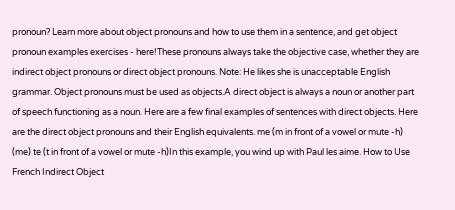pronoun? Learn more about object pronouns and how to use them in a sentence, and get object pronoun examples exercises - here!These pronouns always take the objective case, whether they are indirect object pronouns or direct object pronouns. Note: He likes she is unacceptable English grammar. Object pronouns must be used as objects.A direct object is always a noun or another part of speech functioning as a noun. Here are a few final examples of sentences with direct objects. Here are the direct object pronouns and their English equivalents. me (m in front of a vowel or mute -h) (me) te (t in front of a vowel or mute -h)In this example, you wind up with Paul les aime. How to Use French Indirect Object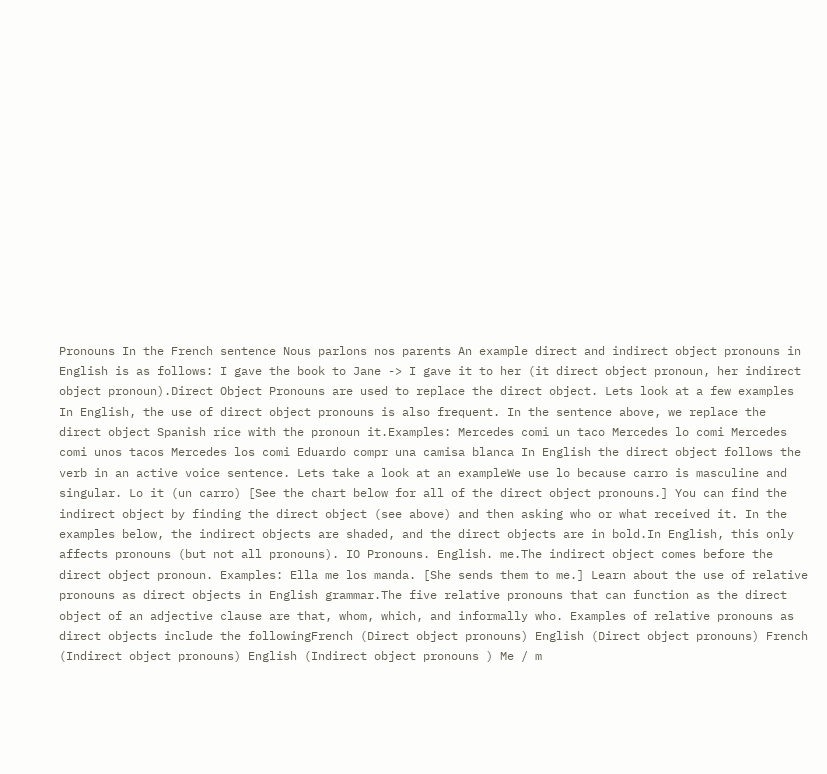Pronouns In the French sentence Nous parlons nos parents An example direct and indirect object pronouns in English is as follows: I gave the book to Jane -> I gave it to her (it direct object pronoun, her indirect object pronoun).Direct Object Pronouns are used to replace the direct object. Lets look at a few examples In English, the use of direct object pronouns is also frequent. In the sentence above, we replace the direct object Spanish rice with the pronoun it.Examples: Mercedes comi un taco Mercedes lo comi Mercedes comi unos tacos Mercedes los comi Eduardo compr una camisa blanca In English the direct object follows the verb in an active voice sentence. Lets take a look at an exampleWe use lo because carro is masculine and singular. Lo it (un carro) [See the chart below for all of the direct object pronouns.] You can find the indirect object by finding the direct object (see above) and then asking who or what received it. In the examples below, the indirect objects are shaded, and the direct objects are in bold.In English, this only affects pronouns (but not all pronouns). IO Pronouns. English. me.The indirect object comes before the direct object pronoun. Examples: Ella me los manda. [She sends them to me.] Learn about the use of relative pronouns as direct objects in English grammar.The five relative pronouns that can function as the direct object of an adjective clause are that, whom, which, and informally who. Examples of relative pronouns as direct objects include the followingFrench (Direct object pronouns) English (Direct object pronouns) French (Indirect object pronouns) English (Indirect object pronouns ) Me / m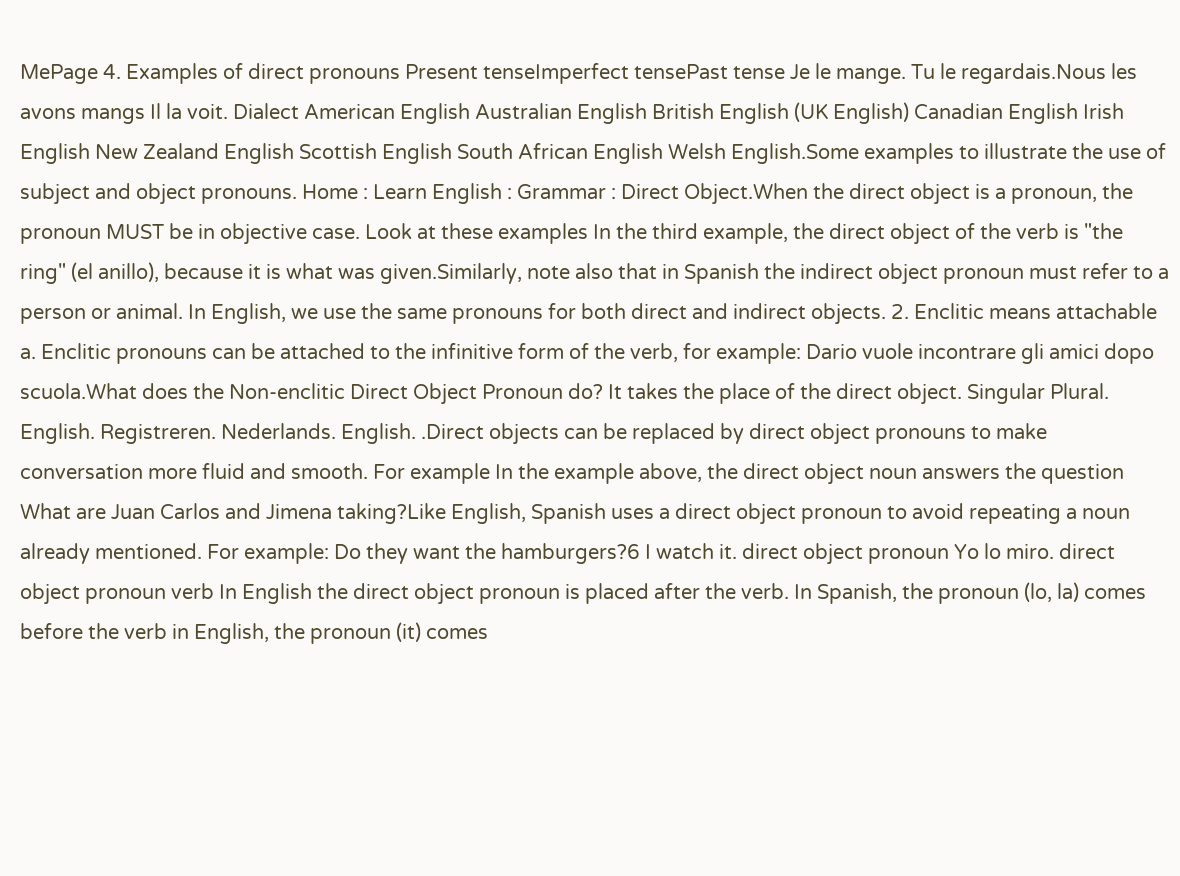MePage 4. Examples of direct pronouns Present tenseImperfect tensePast tense Je le mange. Tu le regardais.Nous les avons mangs Il la voit. Dialect American English Australian English British English (UK English) Canadian English Irish English New Zealand English Scottish English South African English Welsh English.Some examples to illustrate the use of subject and object pronouns. Home : Learn English : Grammar : Direct Object.When the direct object is a pronoun, the pronoun MUST be in objective case. Look at these examples In the third example, the direct object of the verb is "the ring" (el anillo), because it is what was given.Similarly, note also that in Spanish the indirect object pronoun must refer to a person or animal. In English, we use the same pronouns for both direct and indirect objects. 2. Enclitic means attachable a. Enclitic pronouns can be attached to the infinitive form of the verb, for example: Dario vuole incontrare gli amici dopo scuola.What does the Non-enclitic Direct Object Pronoun do? It takes the place of the direct object. Singular Plural. English. Registreren. Nederlands. English. .Direct objects can be replaced by direct object pronouns to make conversation more fluid and smooth. For example In the example above, the direct object noun answers the question What are Juan Carlos and Jimena taking?Like English, Spanish uses a direct object pronoun to avoid repeating a noun already mentioned. For example: Do they want the hamburgers?6 I watch it. direct object pronoun Yo lo miro. direct object pronoun verb In English the direct object pronoun is placed after the verb. In Spanish, the pronoun (lo, la) comes before the verb in English, the pronoun (it) comes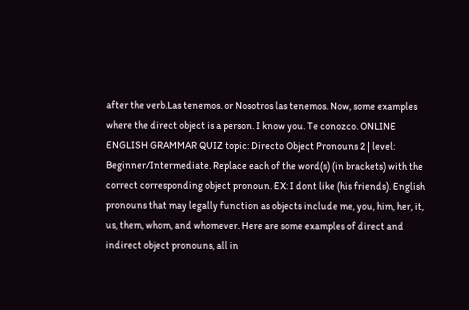after the verb.Las tenemos. or Nosotros las tenemos. Now, some examples where the direct object is a person. I know you. Te conozco. ONLINE ENGLISH GRAMMAR QUIZ topic: Directo Object Pronouns 2 | level: Beginner/Intermediate. Replace each of the word(s) (in brackets) with the correct corresponding object pronoun. EX: I dont like (his friends). English pronouns that may legally function as objects include me, you, him, her, it, us, them, whom, and whomever. Here are some examples of direct and indirect object pronouns, all in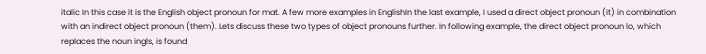italic In this case it is the English object pronoun for mat. A few more examples in EnglishIn the last example, I used a direct object pronoun (it) in combination with an indirect object pronoun (them). Lets discuss these two types of object pronouns further. In following example, the direct object pronoun lo, which replaces the noun ingls, is found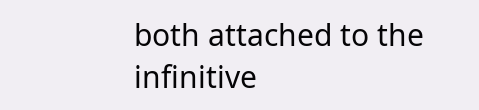both attached to the infinitive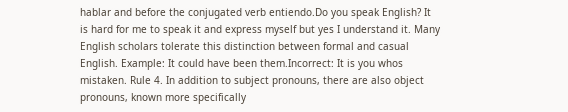hablar and before the conjugated verb entiendo.Do you speak English? It is hard for me to speak it and express myself but yes I understand it. Many English scholars tolerate this distinction between formal and casual English. Example: It could have been them.Incorrect: It is you whos mistaken. Rule 4. In addition to subject pronouns, there are also object pronouns, known more specifically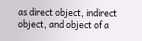as direct object, indirect object, and object of a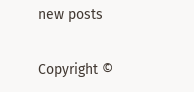new posts

Copyright ©